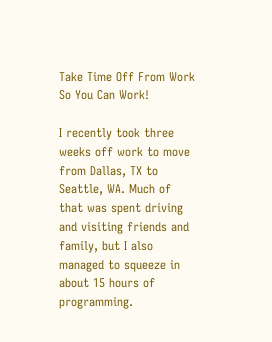Take Time Off From Work So You Can Work!

I recently took three weeks off work to move from Dallas, TX to Seattle, WA. Much of that was spent driving and visiting friends and family, but I also managed to squeeze in about 15 hours of programming.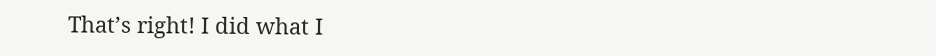That’s right! I did what I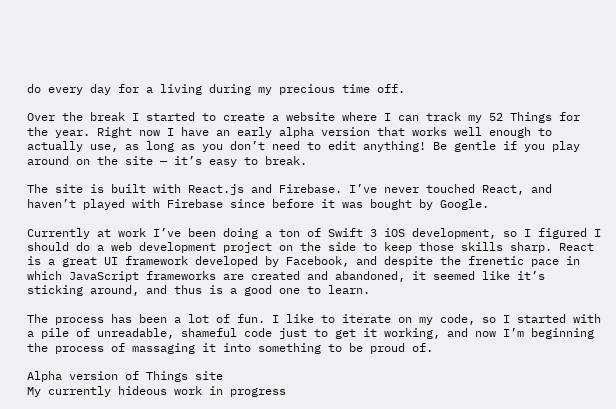do every day for a living during my precious time off.

Over the break I started to create a website where I can track my 52 Things for the year. Right now I have an early alpha version that works well enough to actually use, as long as you don’t need to edit anything! Be gentle if you play around on the site — it’s easy to break.

The site is built with React.js and Firebase. I’ve never touched React, and haven’t played with Firebase since before it was bought by Google.

Currently at work I’ve been doing a ton of Swift 3 iOS development, so I figured I should do a web development project on the side to keep those skills sharp. React is a great UI framework developed by Facebook, and despite the frenetic pace in which JavaScript frameworks are created and abandoned, it seemed like it’s sticking around, and thus is a good one to learn.

The process has been a lot of fun. I like to iterate on my code, so I started with a pile of unreadable, shameful code just to get it working, and now I’m beginning the process of massaging it into something to be proud of.

Alpha version of Things site
My currently hideous work in progress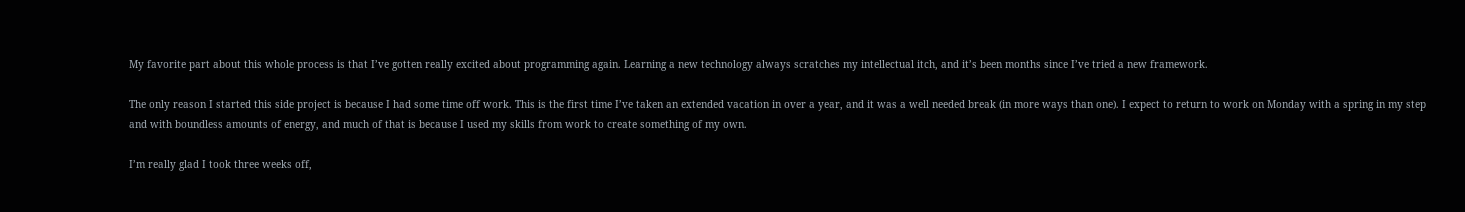My favorite part about this whole process is that I’ve gotten really excited about programming again. Learning a new technology always scratches my intellectual itch, and it’s been months since I’ve tried a new framework.

The only reason I started this side project is because I had some time off work. This is the first time I’ve taken an extended vacation in over a year, and it was a well needed break (in more ways than one). I expect to return to work on Monday with a spring in my step and with boundless amounts of energy, and much of that is because I used my skills from work to create something of my own.

I’m really glad I took three weeks off,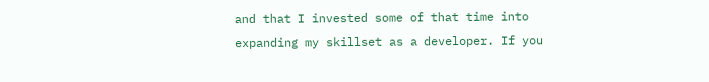and that I invested some of that time into expanding my skillset as a developer. If you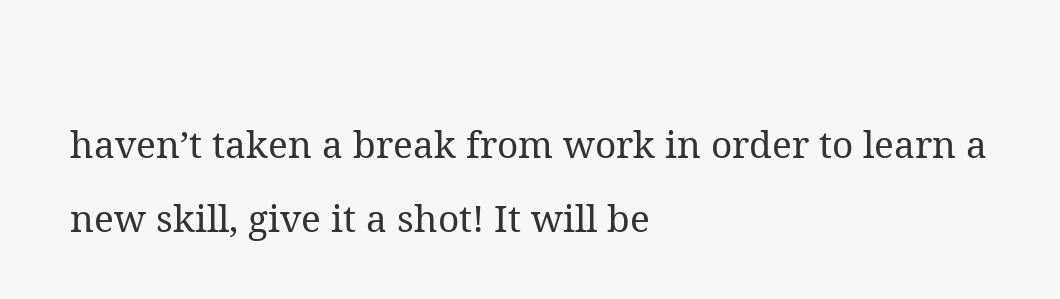haven’t taken a break from work in order to learn a new skill, give it a shot! It will be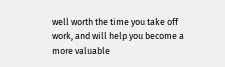well worth the time you take off work, and will help you become a more valuable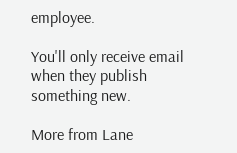employee.

You'll only receive email when they publish something new.

More from Lane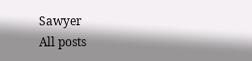Sawyer
All posts